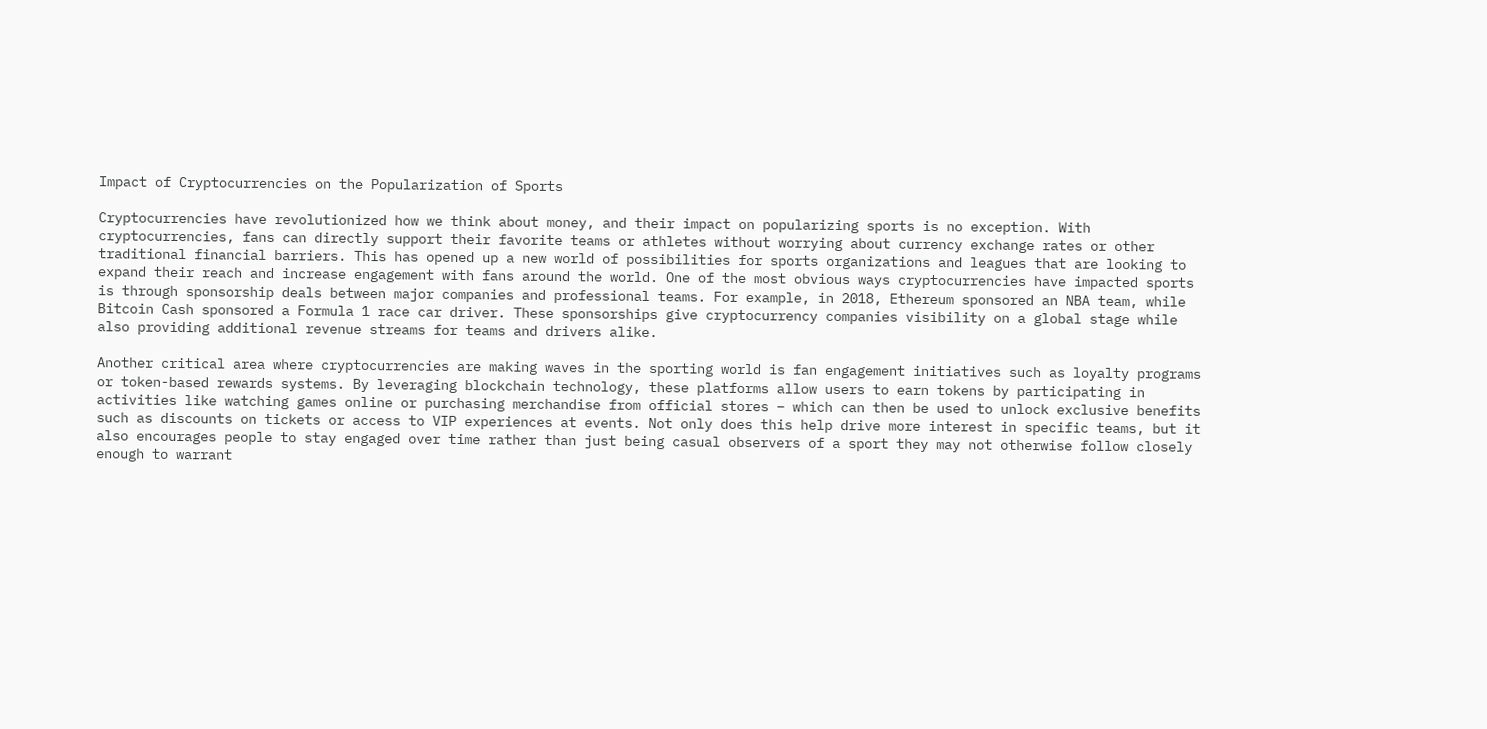Impact of Cryptocurrencies on the Popularization of Sports

Cryptocurrencies have revolutionized how we think about money, and their impact on popularizing sports is no exception. With cryptocurrencies, fans can directly support their favorite teams or athletes without worrying about currency exchange rates or other traditional financial barriers. This has opened up a new world of possibilities for sports organizations and leagues that are looking to expand their reach and increase engagement with fans around the world. One of the most obvious ways cryptocurrencies have impacted sports is through sponsorship deals between major companies and professional teams. For example, in 2018, Ethereum sponsored an NBA team, while Bitcoin Cash sponsored a Formula 1 race car driver. These sponsorships give cryptocurrency companies visibility on a global stage while also providing additional revenue streams for teams and drivers alike.

Another critical area where cryptocurrencies are making waves in the sporting world is fan engagement initiatives such as loyalty programs or token-based rewards systems. By leveraging blockchain technology, these platforms allow users to earn tokens by participating in activities like watching games online or purchasing merchandise from official stores – which can then be used to unlock exclusive benefits such as discounts on tickets or access to VIP experiences at events. Not only does this help drive more interest in specific teams, but it also encourages people to stay engaged over time rather than just being casual observers of a sport they may not otherwise follow closely enough to warrant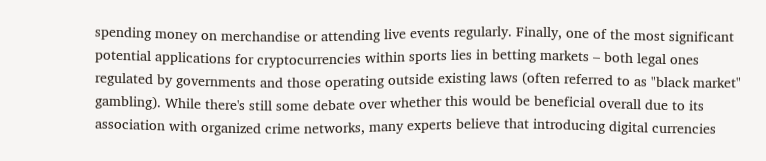spending money on merchandise or attending live events regularly. Finally, one of the most significant potential applications for cryptocurrencies within sports lies in betting markets – both legal ones regulated by governments and those operating outside existing laws (often referred to as "black market" gambling). While there's still some debate over whether this would be beneficial overall due to its association with organized crime networks, many experts believe that introducing digital currencies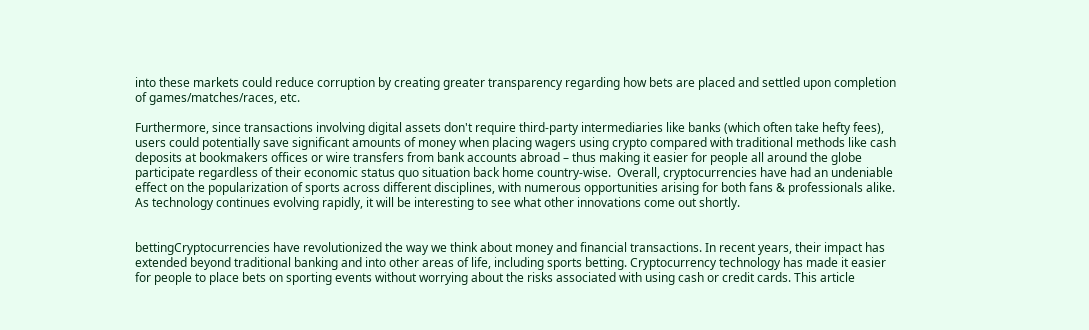into these markets could reduce corruption by creating greater transparency regarding how bets are placed and settled upon completion of games/matches/races, etc.

Furthermore, since transactions involving digital assets don't require third-party intermediaries like banks (which often take hefty fees), users could potentially save significant amounts of money when placing wagers using crypto compared with traditional methods like cash deposits at bookmakers offices or wire transfers from bank accounts abroad – thus making it easier for people all around the globe participate regardless of their economic status quo situation back home country-wise.  Overall, cryptocurrencies have had an undeniable effect on the popularization of sports across different disciplines, with numerous opportunities arising for both fans & professionals alike. As technology continues evolving rapidly, it will be interesting to see what other innovations come out shortly.


bettingCryptocurrencies have revolutionized the way we think about money and financial transactions. In recent years, their impact has extended beyond traditional banking and into other areas of life, including sports betting. Cryptocurrency technology has made it easier for people to place bets on sporting events without worrying about the risks associated with using cash or credit cards. This article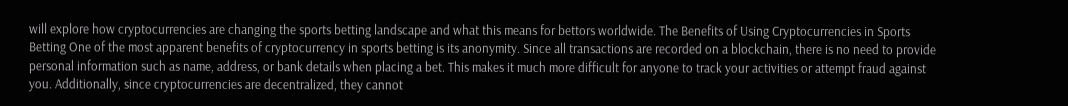will explore how cryptocurrencies are changing the sports betting landscape and what this means for bettors worldwide. The Benefits of Using Cryptocurrencies in Sports Betting One of the most apparent benefits of cryptocurrency in sports betting is its anonymity. Since all transactions are recorded on a blockchain, there is no need to provide personal information such as name, address, or bank details when placing a bet. This makes it much more difficult for anyone to track your activities or attempt fraud against you. Additionally, since cryptocurrencies are decentralized, they cannot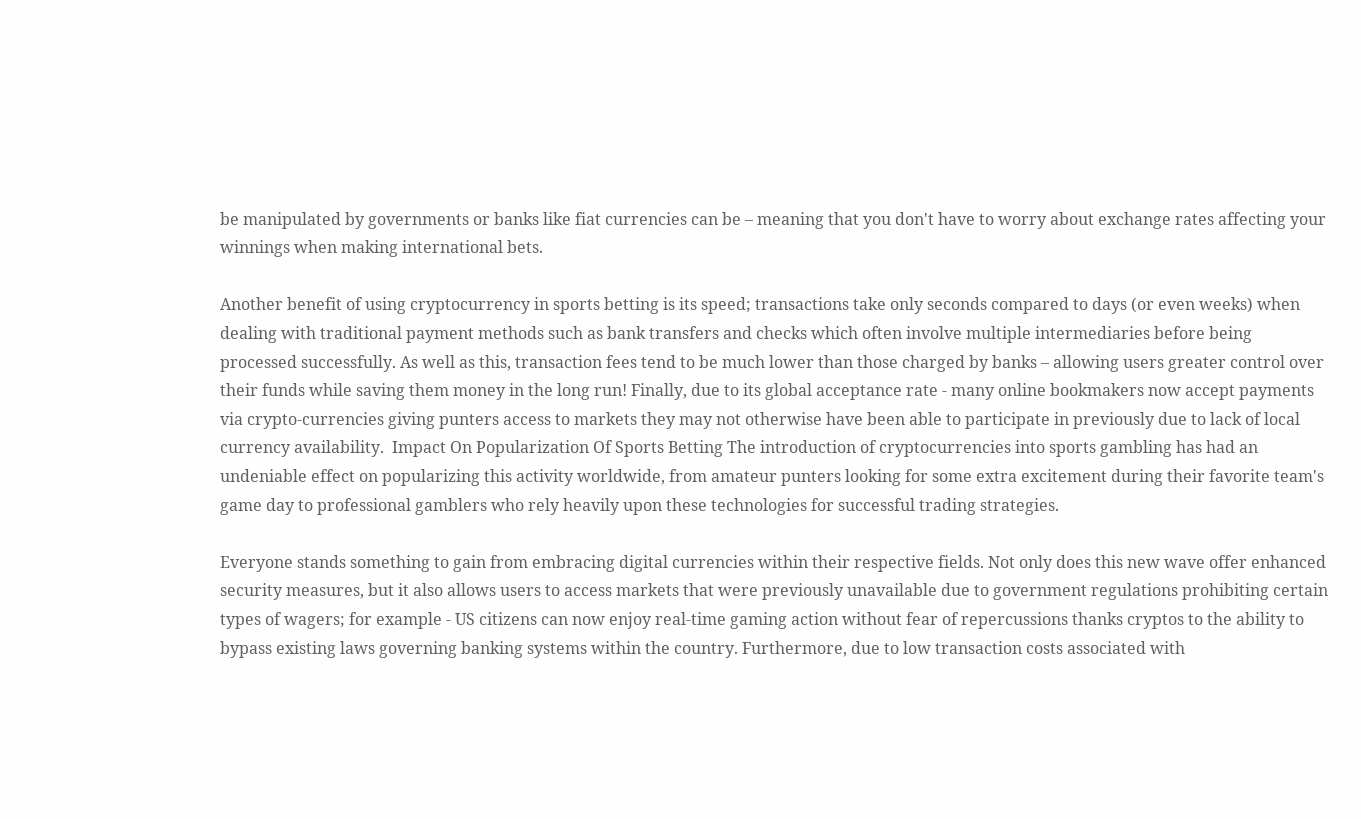be manipulated by governments or banks like fiat currencies can be – meaning that you don't have to worry about exchange rates affecting your winnings when making international bets.

Another benefit of using cryptocurrency in sports betting is its speed; transactions take only seconds compared to days (or even weeks) when dealing with traditional payment methods such as bank transfers and checks which often involve multiple intermediaries before being processed successfully. As well as this, transaction fees tend to be much lower than those charged by banks – allowing users greater control over their funds while saving them money in the long run! Finally, due to its global acceptance rate - many online bookmakers now accept payments via crypto-currencies giving punters access to markets they may not otherwise have been able to participate in previously due to lack of local currency availability.  Impact On Popularization Of Sports Betting The introduction of cryptocurrencies into sports gambling has had an undeniable effect on popularizing this activity worldwide, from amateur punters looking for some extra excitement during their favorite team's game day to professional gamblers who rely heavily upon these technologies for successful trading strategies.

Everyone stands something to gain from embracing digital currencies within their respective fields. Not only does this new wave offer enhanced security measures, but it also allows users to access markets that were previously unavailable due to government regulations prohibiting certain types of wagers; for example - US citizens can now enjoy real-time gaming action without fear of repercussions thanks cryptos to the ability to bypass existing laws governing banking systems within the country. Furthermore, due to low transaction costs associated with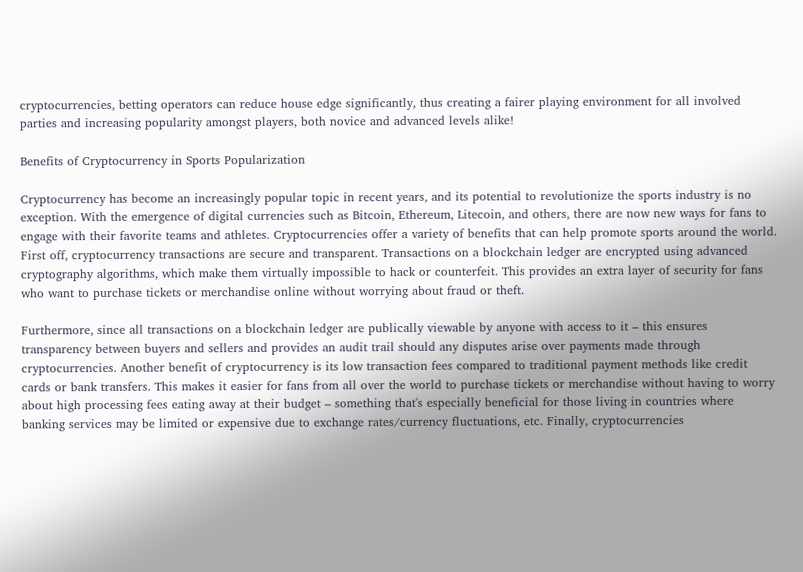cryptocurrencies, betting operators can reduce house edge significantly, thus creating a fairer playing environment for all involved parties and increasing popularity amongst players, both novice and advanced levels alike!

Benefits of Cryptocurrency in Sports Popularization

Cryptocurrency has become an increasingly popular topic in recent years, and its potential to revolutionize the sports industry is no exception. With the emergence of digital currencies such as Bitcoin, Ethereum, Litecoin, and others, there are now new ways for fans to engage with their favorite teams and athletes. Cryptocurrencies offer a variety of benefits that can help promote sports around the world. First off, cryptocurrency transactions are secure and transparent. Transactions on a blockchain ledger are encrypted using advanced cryptography algorithms, which make them virtually impossible to hack or counterfeit. This provides an extra layer of security for fans who want to purchase tickets or merchandise online without worrying about fraud or theft.

Furthermore, since all transactions on a blockchain ledger are publically viewable by anyone with access to it – this ensures transparency between buyers and sellers and provides an audit trail should any disputes arise over payments made through cryptocurrencies. Another benefit of cryptocurrency is its low transaction fees compared to traditional payment methods like credit cards or bank transfers. This makes it easier for fans from all over the world to purchase tickets or merchandise without having to worry about high processing fees eating away at their budget – something that's especially beneficial for those living in countries where banking services may be limited or expensive due to exchange rates/currency fluctuations, etc. Finally, cryptocurrencies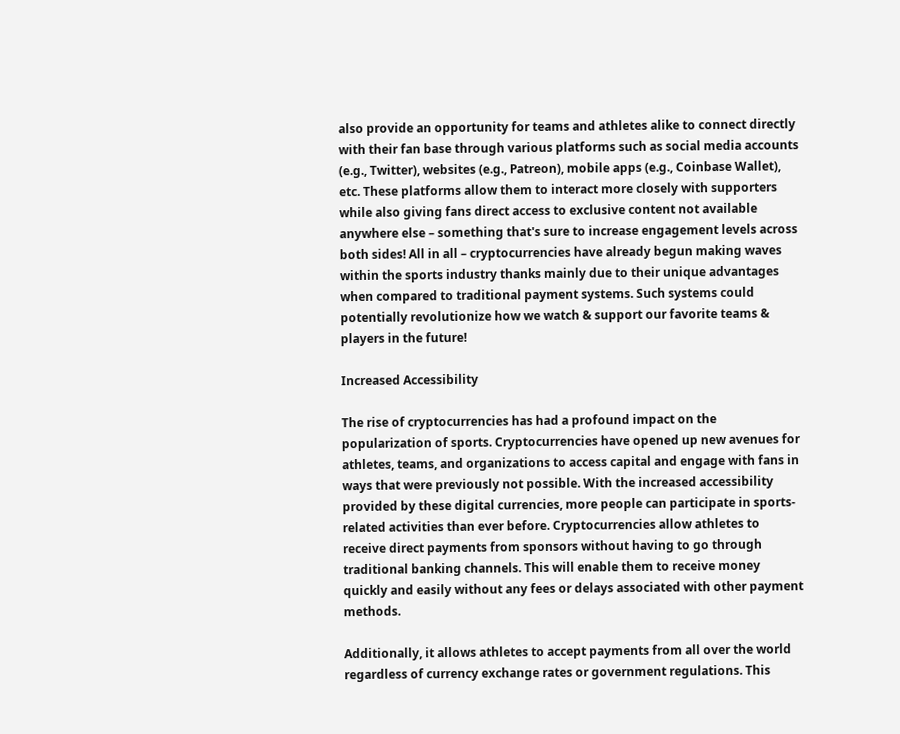also provide an opportunity for teams and athletes alike to connect directly with their fan base through various platforms such as social media accounts (e.g., Twitter), websites (e.g., Patreon), mobile apps (e.g., Coinbase Wallet), etc. These platforms allow them to interact more closely with supporters while also giving fans direct access to exclusive content not available anywhere else – something that's sure to increase engagement levels across both sides! All in all – cryptocurrencies have already begun making waves within the sports industry thanks mainly due to their unique advantages when compared to traditional payment systems. Such systems could potentially revolutionize how we watch & support our favorite teams & players in the future!

Increased Accessibility

The rise of cryptocurrencies has had a profound impact on the popularization of sports. Cryptocurrencies have opened up new avenues for athletes, teams, and organizations to access capital and engage with fans in ways that were previously not possible. With the increased accessibility provided by these digital currencies, more people can participate in sports-related activities than ever before. Cryptocurrencies allow athletes to receive direct payments from sponsors without having to go through traditional banking channels. This will enable them to receive money quickly and easily without any fees or delays associated with other payment methods.

Additionally, it allows athletes to accept payments from all over the world regardless of currency exchange rates or government regulations. This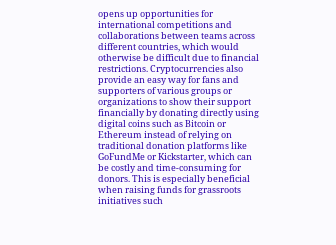opens up opportunities for international competitions and collaborations between teams across different countries, which would otherwise be difficult due to financial restrictions. Cryptocurrencies also provide an easy way for fans and supporters of various groups or organizations to show their support financially by donating directly using digital coins such as Bitcoin or Ethereum instead of relying on traditional donation platforms like GoFundMe or Kickstarter, which can be costly and time-consuming for donors. This is especially beneficial when raising funds for grassroots initiatives such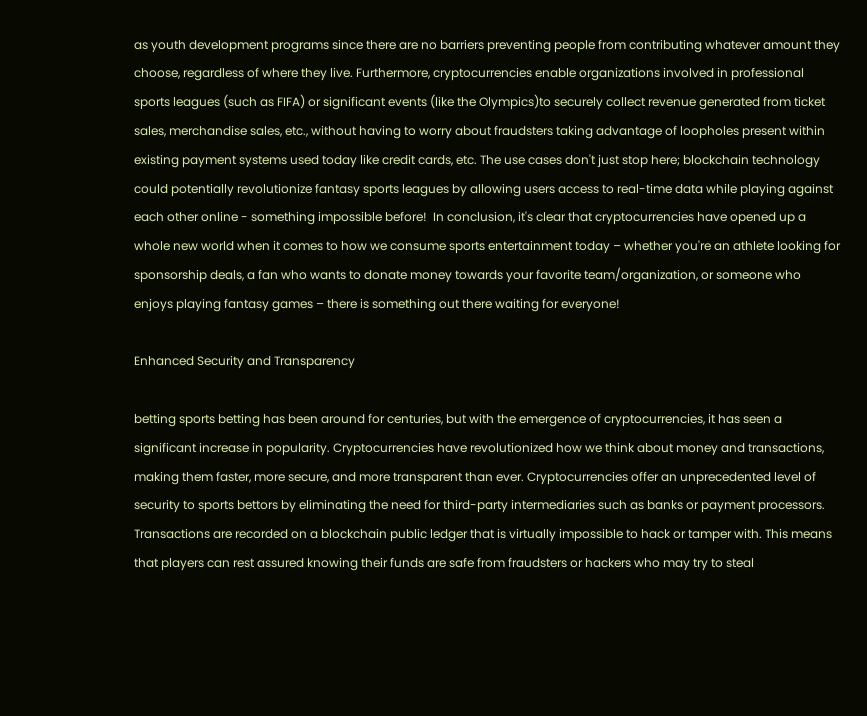as youth development programs since there are no barriers preventing people from contributing whatever amount they choose, regardless of where they live. Furthermore, cryptocurrencies enable organizations involved in professional sports leagues (such as FIFA) or significant events (like the Olympics)to securely collect revenue generated from ticket sales, merchandise sales, etc., without having to worry about fraudsters taking advantage of loopholes present within existing payment systems used today like credit cards, etc. The use cases don't just stop here; blockchain technology could potentially revolutionize fantasy sports leagues by allowing users access to real-time data while playing against each other online - something impossible before!  In conclusion, it's clear that cryptocurrencies have opened up a whole new world when it comes to how we consume sports entertainment today – whether you're an athlete looking for sponsorship deals, a fan who wants to donate money towards your favorite team/organization, or someone who enjoys playing fantasy games – there is something out there waiting for everyone!

Enhanced Security and Transparency

betting sports betting has been around for centuries, but with the emergence of cryptocurrencies, it has seen a significant increase in popularity. Cryptocurrencies have revolutionized how we think about money and transactions, making them faster, more secure, and more transparent than ever. Cryptocurrencies offer an unprecedented level of security to sports bettors by eliminating the need for third-party intermediaries such as banks or payment processors. Transactions are recorded on a blockchain public ledger that is virtually impossible to hack or tamper with. This means that players can rest assured knowing their funds are safe from fraudsters or hackers who may try to steal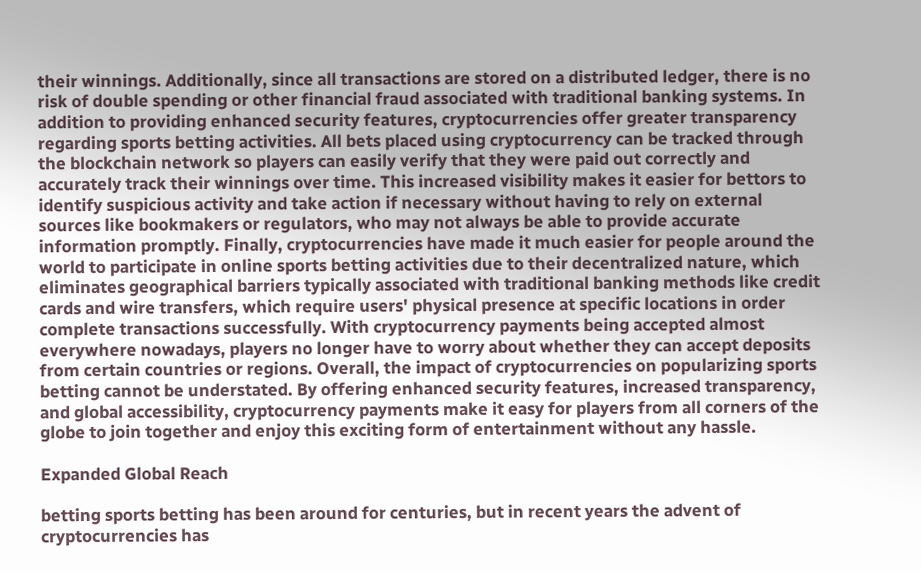their winnings. Additionally, since all transactions are stored on a distributed ledger, there is no risk of double spending or other financial fraud associated with traditional banking systems. In addition to providing enhanced security features, cryptocurrencies offer greater transparency regarding sports betting activities. All bets placed using cryptocurrency can be tracked through the blockchain network so players can easily verify that they were paid out correctly and accurately track their winnings over time. This increased visibility makes it easier for bettors to identify suspicious activity and take action if necessary without having to rely on external sources like bookmakers or regulators, who may not always be able to provide accurate information promptly. Finally, cryptocurrencies have made it much easier for people around the world to participate in online sports betting activities due to their decentralized nature, which eliminates geographical barriers typically associated with traditional banking methods like credit cards and wire transfers, which require users' physical presence at specific locations in order complete transactions successfully. With cryptocurrency payments being accepted almost everywhere nowadays, players no longer have to worry about whether they can accept deposits from certain countries or regions. Overall, the impact of cryptocurrencies on popularizing sports betting cannot be understated. By offering enhanced security features, increased transparency, and global accessibility, cryptocurrency payments make it easy for players from all corners of the globe to join together and enjoy this exciting form of entertainment without any hassle.

Expanded Global Reach

betting sports betting has been around for centuries, but in recent years the advent of cryptocurrencies has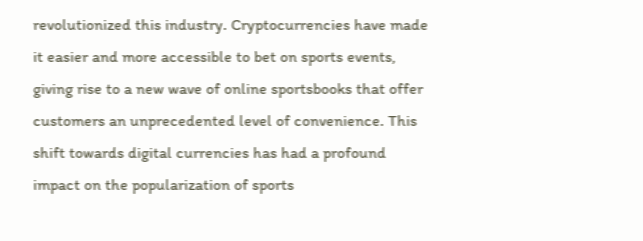revolutionized this industry. Cryptocurrencies have made it easier and more accessible to bet on sports events, giving rise to a new wave of online sportsbooks that offer customers an unprecedented level of convenience. This shift towards digital currencies has had a profound impact on the popularization of sports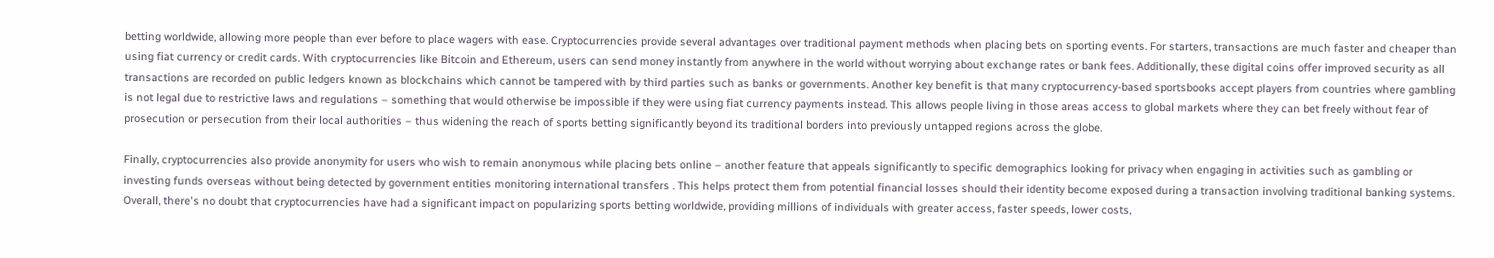betting worldwide, allowing more people than ever before to place wagers with ease. Cryptocurrencies provide several advantages over traditional payment methods when placing bets on sporting events. For starters, transactions are much faster and cheaper than using fiat currency or credit cards. With cryptocurrencies like Bitcoin and Ethereum, users can send money instantly from anywhere in the world without worrying about exchange rates or bank fees. Additionally, these digital coins offer improved security as all transactions are recorded on public ledgers known as blockchains which cannot be tampered with by third parties such as banks or governments. Another key benefit is that many cryptocurrency-based sportsbooks accept players from countries where gambling is not legal due to restrictive laws and regulations – something that would otherwise be impossible if they were using fiat currency payments instead. This allows people living in those areas access to global markets where they can bet freely without fear of prosecution or persecution from their local authorities – thus widening the reach of sports betting significantly beyond its traditional borders into previously untapped regions across the globe.

Finally, cryptocurrencies also provide anonymity for users who wish to remain anonymous while placing bets online – another feature that appeals significantly to specific demographics looking for privacy when engaging in activities such as gambling or investing funds overseas without being detected by government entities monitoring international transfers . This helps protect them from potential financial losses should their identity become exposed during a transaction involving traditional banking systems. Overall, there's no doubt that cryptocurrencies have had a significant impact on popularizing sports betting worldwide, providing millions of individuals with greater access, faster speeds, lower costs,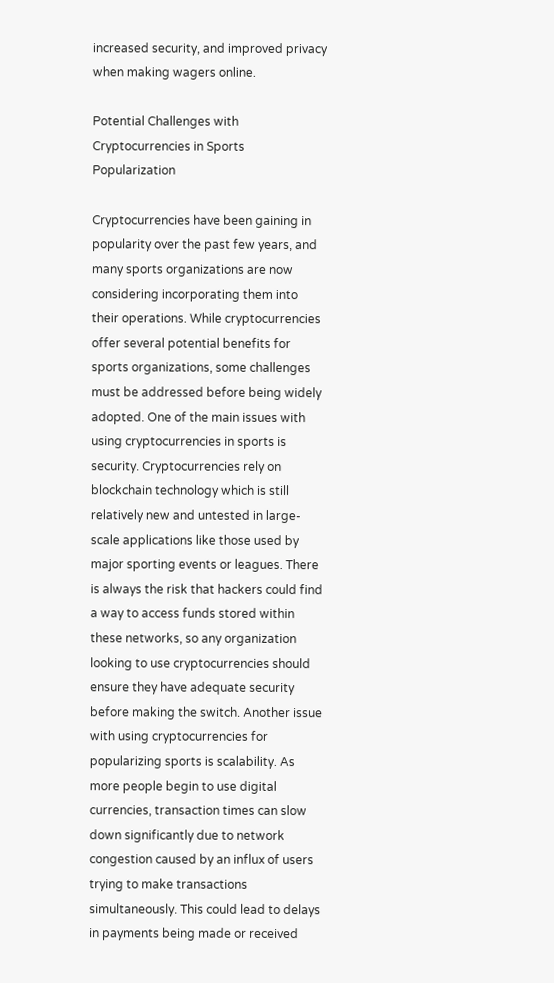increased security, and improved privacy when making wagers online.

Potential Challenges with Cryptocurrencies in Sports Popularization

Cryptocurrencies have been gaining in popularity over the past few years, and many sports organizations are now considering incorporating them into their operations. While cryptocurrencies offer several potential benefits for sports organizations, some challenges must be addressed before being widely adopted. One of the main issues with using cryptocurrencies in sports is security. Cryptocurrencies rely on blockchain technology which is still relatively new and untested in large-scale applications like those used by major sporting events or leagues. There is always the risk that hackers could find a way to access funds stored within these networks, so any organization looking to use cryptocurrencies should ensure they have adequate security before making the switch. Another issue with using cryptocurrencies for popularizing sports is scalability. As more people begin to use digital currencies, transaction times can slow down significantly due to network congestion caused by an influx of users trying to make transactions simultaneously. This could lead to delays in payments being made or received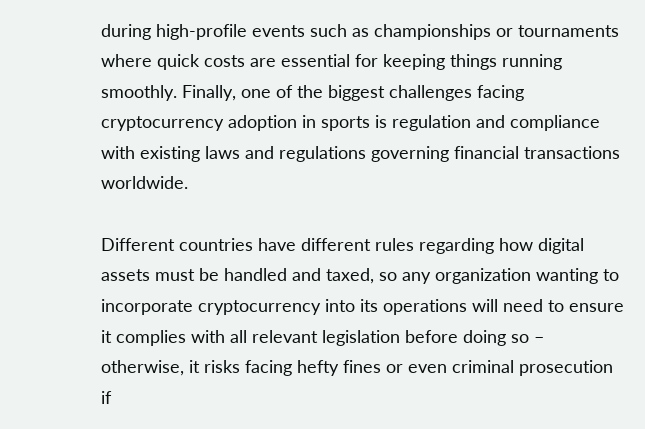during high-profile events such as championships or tournaments where quick costs are essential for keeping things running smoothly. Finally, one of the biggest challenges facing cryptocurrency adoption in sports is regulation and compliance with existing laws and regulations governing financial transactions worldwide.

Different countries have different rules regarding how digital assets must be handled and taxed, so any organization wanting to incorporate cryptocurrency into its operations will need to ensure it complies with all relevant legislation before doing so – otherwise, it risks facing hefty fines or even criminal prosecution if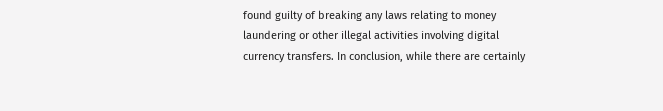found guilty of breaking any laws relating to money laundering or other illegal activities involving digital currency transfers. In conclusion, while there are certainly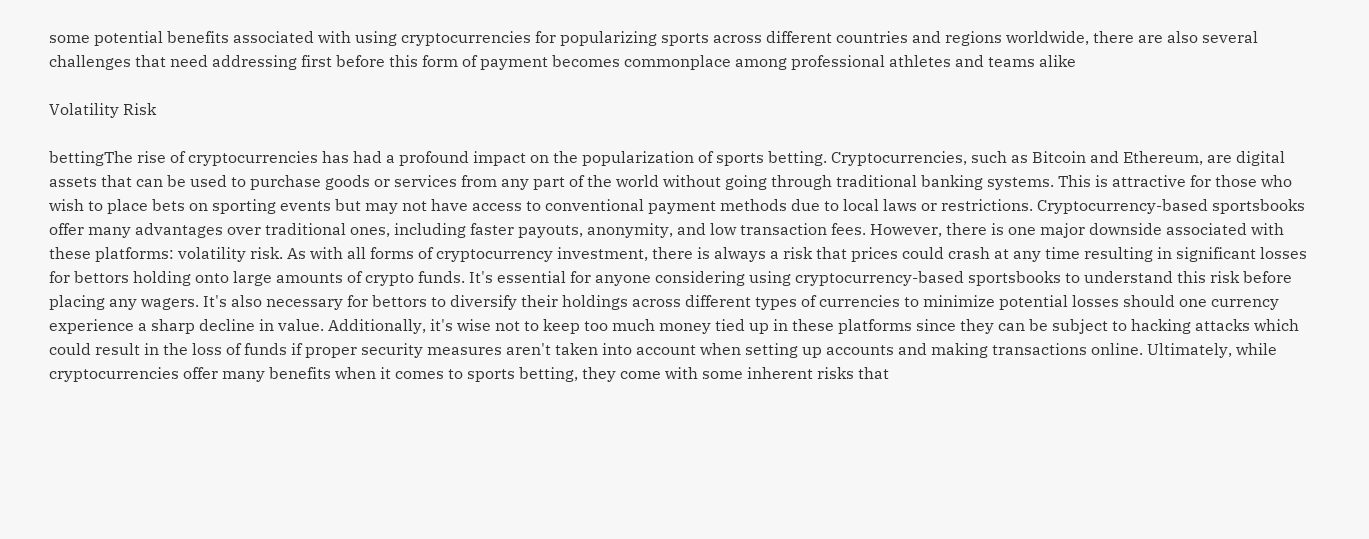some potential benefits associated with using cryptocurrencies for popularizing sports across different countries and regions worldwide, there are also several challenges that need addressing first before this form of payment becomes commonplace among professional athletes and teams alike

Volatility Risk

bettingThe rise of cryptocurrencies has had a profound impact on the popularization of sports betting. Cryptocurrencies, such as Bitcoin and Ethereum, are digital assets that can be used to purchase goods or services from any part of the world without going through traditional banking systems. This is attractive for those who wish to place bets on sporting events but may not have access to conventional payment methods due to local laws or restrictions. Cryptocurrency-based sportsbooks offer many advantages over traditional ones, including faster payouts, anonymity, and low transaction fees. However, there is one major downside associated with these platforms: volatility risk. As with all forms of cryptocurrency investment, there is always a risk that prices could crash at any time resulting in significant losses for bettors holding onto large amounts of crypto funds. It's essential for anyone considering using cryptocurrency-based sportsbooks to understand this risk before placing any wagers. It's also necessary for bettors to diversify their holdings across different types of currencies to minimize potential losses should one currency experience a sharp decline in value. Additionally, it's wise not to keep too much money tied up in these platforms since they can be subject to hacking attacks which could result in the loss of funds if proper security measures aren't taken into account when setting up accounts and making transactions online. Ultimately, while cryptocurrencies offer many benefits when it comes to sports betting, they come with some inherent risks that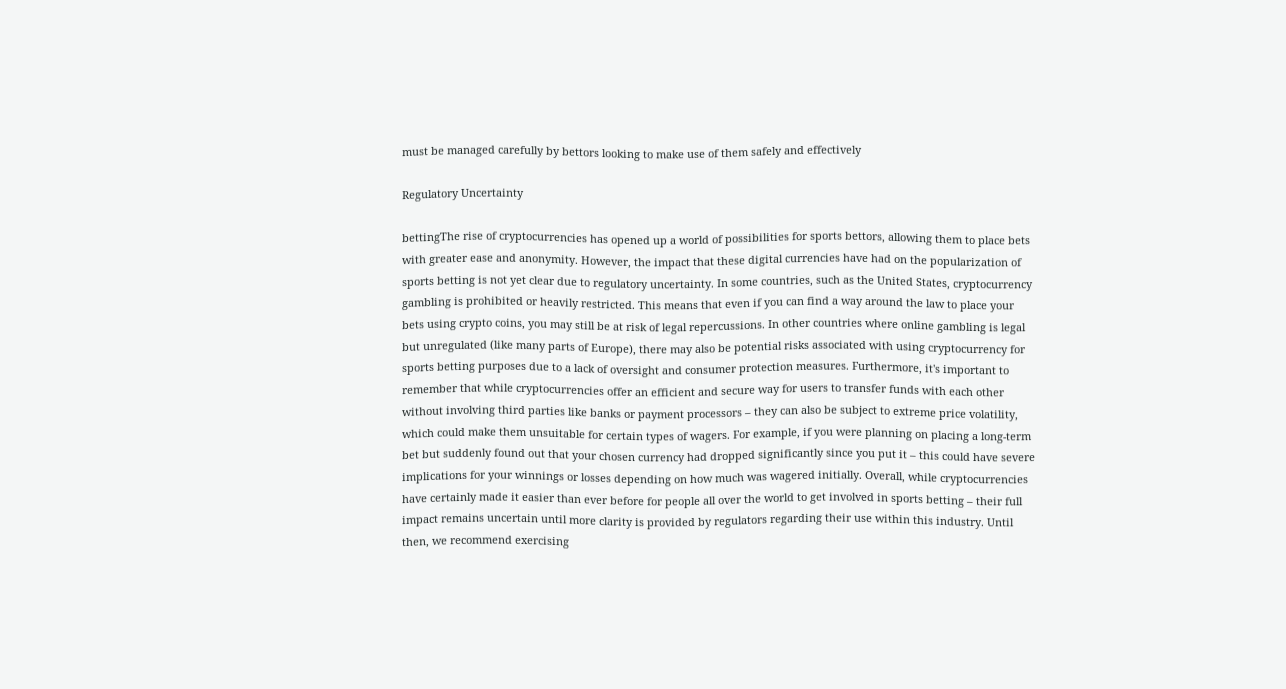must be managed carefully by bettors looking to make use of them safely and effectively

Regulatory Uncertainty

bettingThe rise of cryptocurrencies has opened up a world of possibilities for sports bettors, allowing them to place bets with greater ease and anonymity. However, the impact that these digital currencies have had on the popularization of sports betting is not yet clear due to regulatory uncertainty. In some countries, such as the United States, cryptocurrency gambling is prohibited or heavily restricted. This means that even if you can find a way around the law to place your bets using crypto coins, you may still be at risk of legal repercussions. In other countries where online gambling is legal but unregulated (like many parts of Europe), there may also be potential risks associated with using cryptocurrency for sports betting purposes due to a lack of oversight and consumer protection measures. Furthermore, it's important to remember that while cryptocurrencies offer an efficient and secure way for users to transfer funds with each other without involving third parties like banks or payment processors – they can also be subject to extreme price volatility, which could make them unsuitable for certain types of wagers. For example, if you were planning on placing a long-term bet but suddenly found out that your chosen currency had dropped significantly since you put it – this could have severe implications for your winnings or losses depending on how much was wagered initially. Overall, while cryptocurrencies have certainly made it easier than ever before for people all over the world to get involved in sports betting – their full impact remains uncertain until more clarity is provided by regulators regarding their use within this industry. Until then, we recommend exercising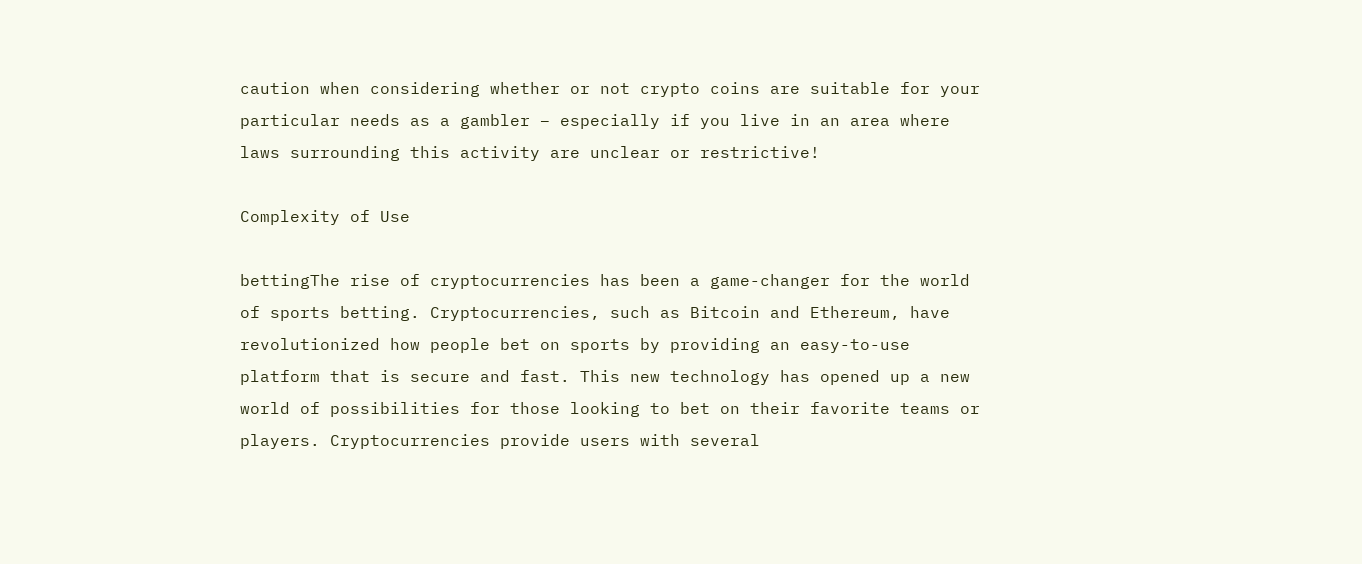caution when considering whether or not crypto coins are suitable for your particular needs as a gambler – especially if you live in an area where laws surrounding this activity are unclear or restrictive!

Complexity of Use

bettingThe rise of cryptocurrencies has been a game-changer for the world of sports betting. Cryptocurrencies, such as Bitcoin and Ethereum, have revolutionized how people bet on sports by providing an easy-to-use platform that is secure and fast. This new technology has opened up a new world of possibilities for those looking to bet on their favorite teams or players. Cryptocurrencies provide users with several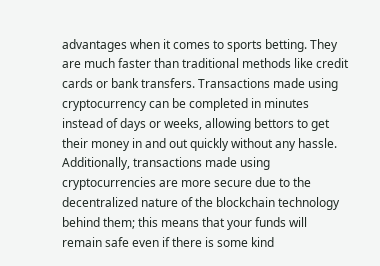advantages when it comes to sports betting. They are much faster than traditional methods like credit cards or bank transfers. Transactions made using cryptocurrency can be completed in minutes instead of days or weeks, allowing bettors to get their money in and out quickly without any hassle. Additionally, transactions made using cryptocurrencies are more secure due to the decentralized nature of the blockchain technology behind them; this means that your funds will remain safe even if there is some kind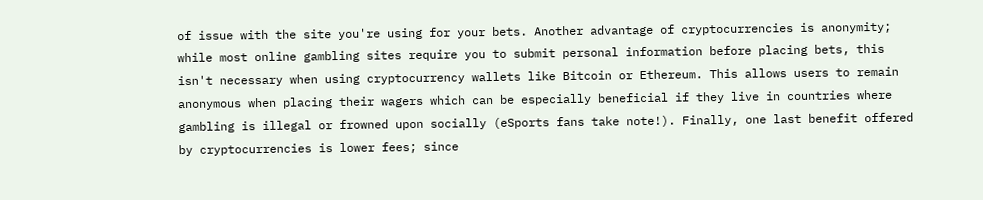of issue with the site you're using for your bets. Another advantage of cryptocurrencies is anonymity; while most online gambling sites require you to submit personal information before placing bets, this isn't necessary when using cryptocurrency wallets like Bitcoin or Ethereum. This allows users to remain anonymous when placing their wagers which can be especially beneficial if they live in countries where gambling is illegal or frowned upon socially (eSports fans take note!). Finally, one last benefit offered by cryptocurrencies is lower fees; since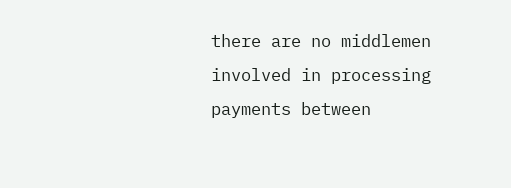there are no middlemen involved in processing payments between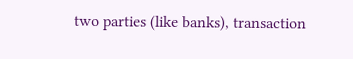two parties (like banks), transaction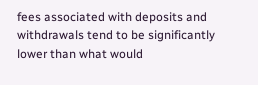fees associated with deposits and withdrawals tend to be significantly lower than what would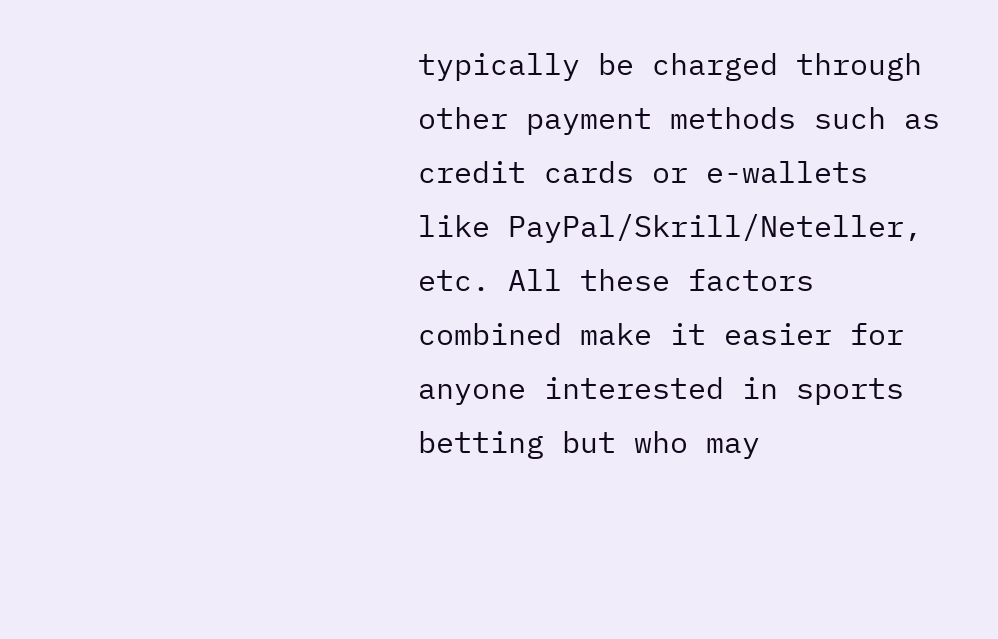typically be charged through other payment methods such as credit cards or e-wallets like PayPal/Skrill/Neteller, etc. All these factors combined make it easier for anyone interested in sports betting but who may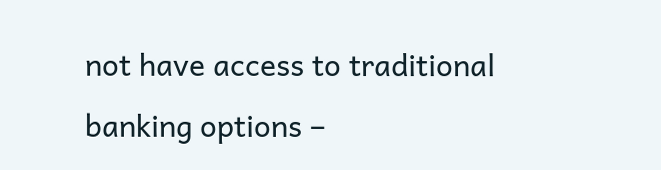not have access to traditional banking options –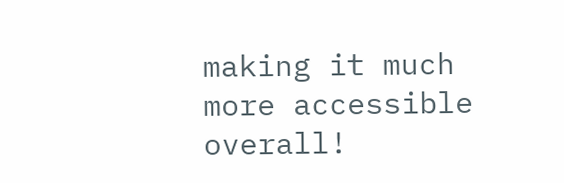making it much more accessible overall!